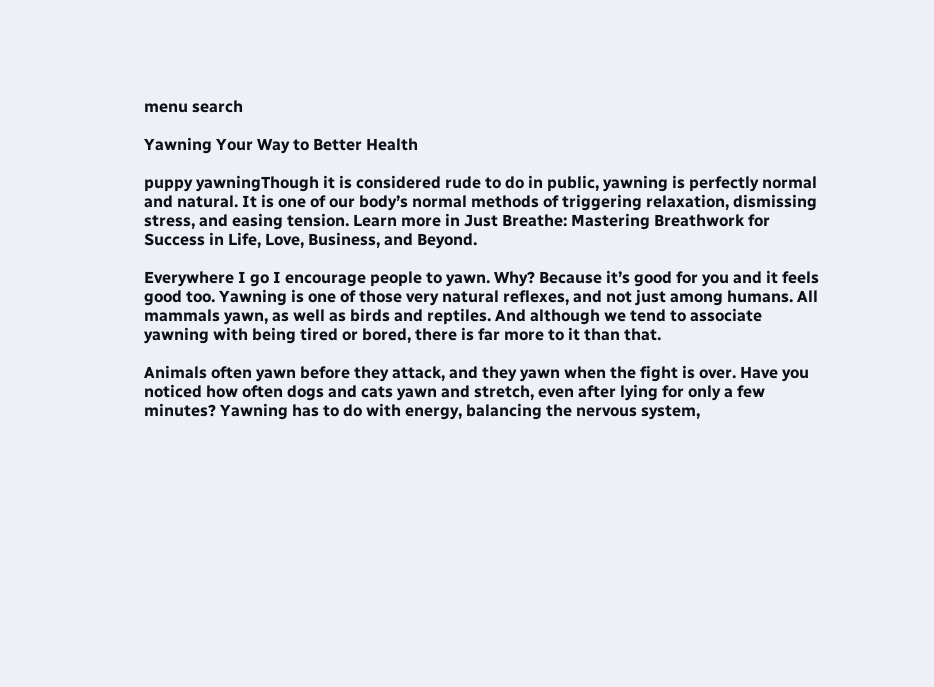menu search

Yawning Your Way to Better Health

puppy yawningThough it is considered rude to do in public, yawning is perfectly normal and natural. It is one of our body’s normal methods of triggering relaxation, dismissing stress, and easing tension. Learn more in Just Breathe: Mastering Breathwork for Success in Life, Love, Business, and Beyond.

Everywhere I go I encourage people to yawn. Why? Because it’s good for you and it feels good too. Yawning is one of those very natural reflexes, and not just among humans. All mammals yawn, as well as birds and reptiles. And although we tend to associate yawning with being tired or bored, there is far more to it than that.

Animals often yawn before they attack, and they yawn when the fight is over. Have you noticed how often dogs and cats yawn and stretch, even after lying for only a few minutes? Yawning has to do with energy, balancing the nervous system,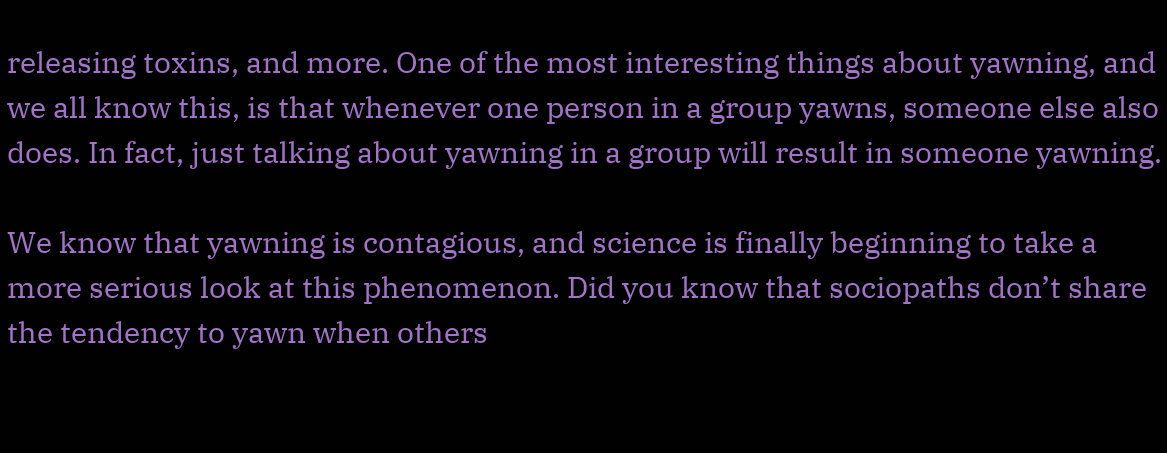releasing toxins, and more. One of the most interesting things about yawning, and we all know this, is that whenever one person in a group yawns, someone else also does. In fact, just talking about yawning in a group will result in someone yawning.

We know that yawning is contagious, and science is finally beginning to take a more serious look at this phenomenon. Did you know that sociopaths don’t share the tendency to yawn when others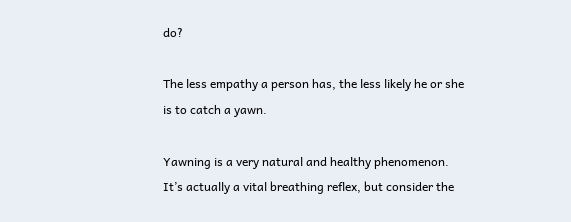do?

The less empathy a person has, the less likely he or she is to catch a yawn.

Yawning is a very natural and healthy phenomenon. It’s actually a vital breathing reflex, but consider the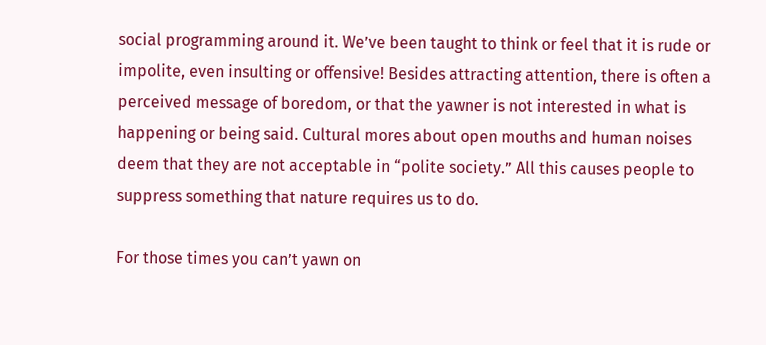social programming around it. We’ve been taught to think or feel that it is rude or impolite, even insulting or offensive! Besides attracting attention, there is often a perceived message of boredom, or that the yawner is not interested in what is happening or being said. Cultural mores about open mouths and human noises deem that they are not acceptable in “polite society.” All this causes people to suppress something that nature requires us to do.

For those times you can’t yawn on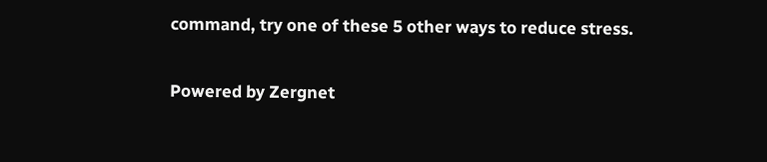command, try one of these 5 other ways to reduce stress.


Powered by Zergnet